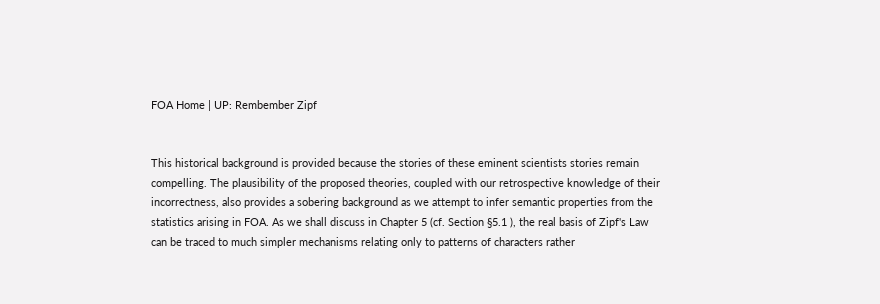FOA Home | UP: Rembember Zipf


This historical background is provided because the stories of these eminent scientists stories remain compelling. The plausibility of the proposed theories, coupled with our retrospective knowledge of their incorrectness, also provides a sobering background as we attempt to infer semantic properties from the statistics arising in FOA. As we shall discuss in Chapter 5 (cf. Section §5.1 ), the real basis of Zipf's Law can be traced to much simpler mechanisms relating only to patterns of characters rather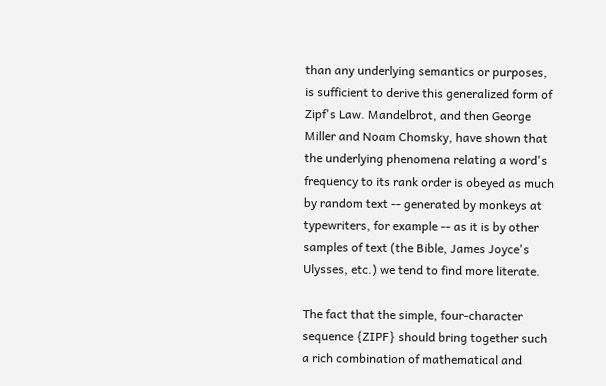than any underlying semantics or purposes, is sufficient to derive this generalized form of Zipf's Law. Mandelbrot, and then George Miller and Noam Chomsky, have shown that the underlying phenomena relating a word's frequency to its rank order is obeyed as much by random text -- generated by monkeys at typewriters, for example -- as it is by other samples of text (the Bible, James Joyce's Ulysses, etc.) we tend to find more literate.

The fact that the simple, four-character sequence {ZIPF} should bring together such a rich combination of mathematical and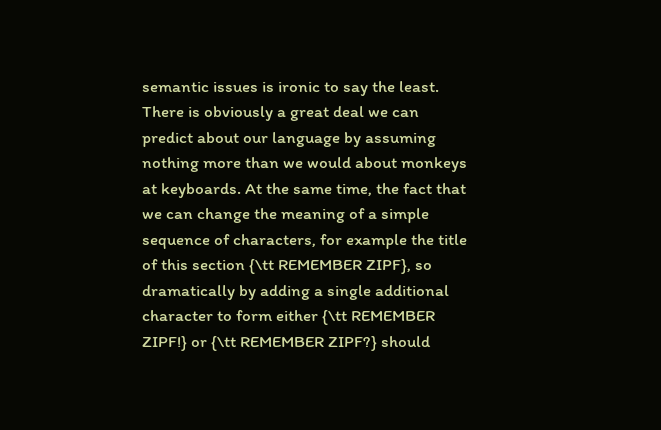semantic issues is ironic to say the least. There is obviously a great deal we can predict about our language by assuming nothing more than we would about monkeys at keyboards. At the same time, the fact that we can change the meaning of a simple sequence of characters, for example the title of this section {\tt REMEMBER ZIPF}, so dramatically by adding a single additional character to form either {\tt REMEMBER ZIPF!} or {\tt REMEMBER ZIPF?} should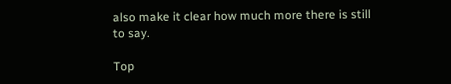also make it clear how much more there is still to say.

Top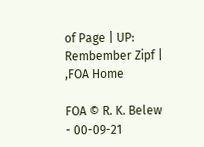of Page | UP: Rembember Zipf | ,FOA Home

FOA © R. K. Belew - 00-09-21